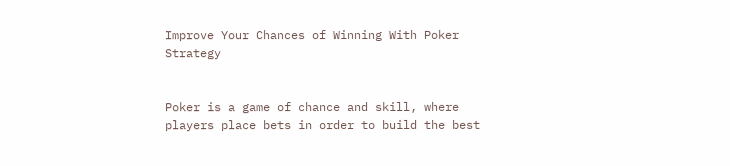Improve Your Chances of Winning With Poker Strategy


Poker is a game of chance and skill, where players place bets in order to build the best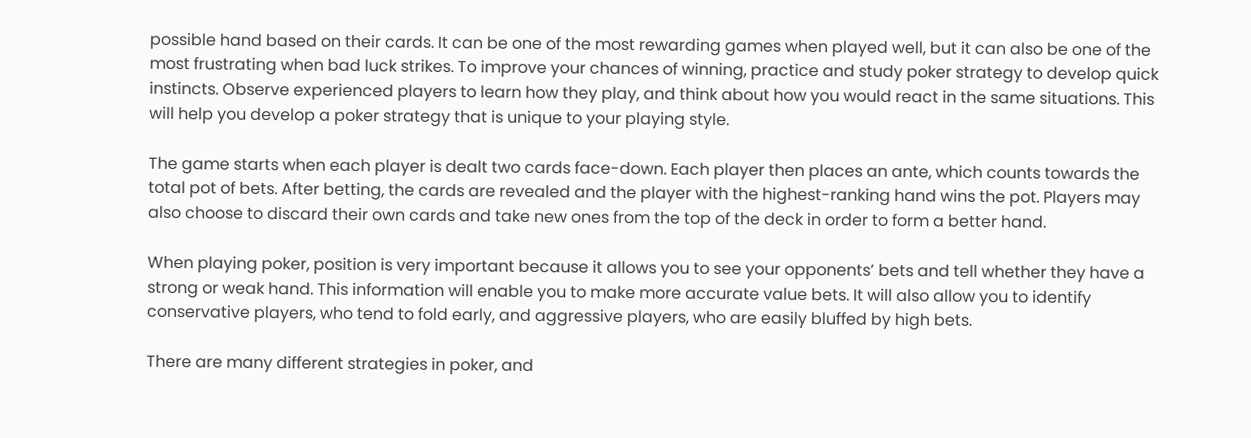possible hand based on their cards. It can be one of the most rewarding games when played well, but it can also be one of the most frustrating when bad luck strikes. To improve your chances of winning, practice and study poker strategy to develop quick instincts. Observe experienced players to learn how they play, and think about how you would react in the same situations. This will help you develop a poker strategy that is unique to your playing style.

The game starts when each player is dealt two cards face-down. Each player then places an ante, which counts towards the total pot of bets. After betting, the cards are revealed and the player with the highest-ranking hand wins the pot. Players may also choose to discard their own cards and take new ones from the top of the deck in order to form a better hand.

When playing poker, position is very important because it allows you to see your opponents’ bets and tell whether they have a strong or weak hand. This information will enable you to make more accurate value bets. It will also allow you to identify conservative players, who tend to fold early, and aggressive players, who are easily bluffed by high bets.

There are many different strategies in poker, and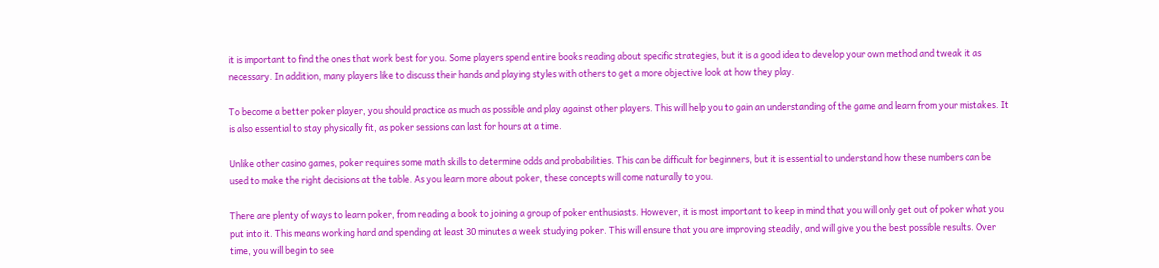it is important to find the ones that work best for you. Some players spend entire books reading about specific strategies, but it is a good idea to develop your own method and tweak it as necessary. In addition, many players like to discuss their hands and playing styles with others to get a more objective look at how they play.

To become a better poker player, you should practice as much as possible and play against other players. This will help you to gain an understanding of the game and learn from your mistakes. It is also essential to stay physically fit, as poker sessions can last for hours at a time.

Unlike other casino games, poker requires some math skills to determine odds and probabilities. This can be difficult for beginners, but it is essential to understand how these numbers can be used to make the right decisions at the table. As you learn more about poker, these concepts will come naturally to you.

There are plenty of ways to learn poker, from reading a book to joining a group of poker enthusiasts. However, it is most important to keep in mind that you will only get out of poker what you put into it. This means working hard and spending at least 30 minutes a week studying poker. This will ensure that you are improving steadily, and will give you the best possible results. Over time, you will begin to see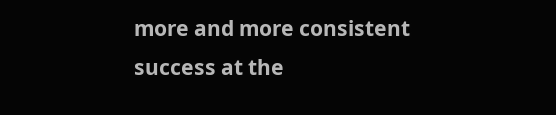more and more consistent success at the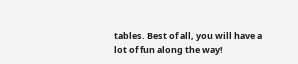tables. Best of all, you will have a lot of fun along the way!